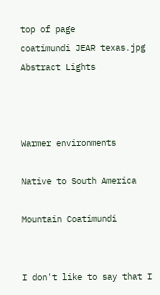top of page
coatimundi JEAR texas.jpg
Abstract Lights



Warmer environments

Native to South America

Mountain Coatimundi


I don't like to say that I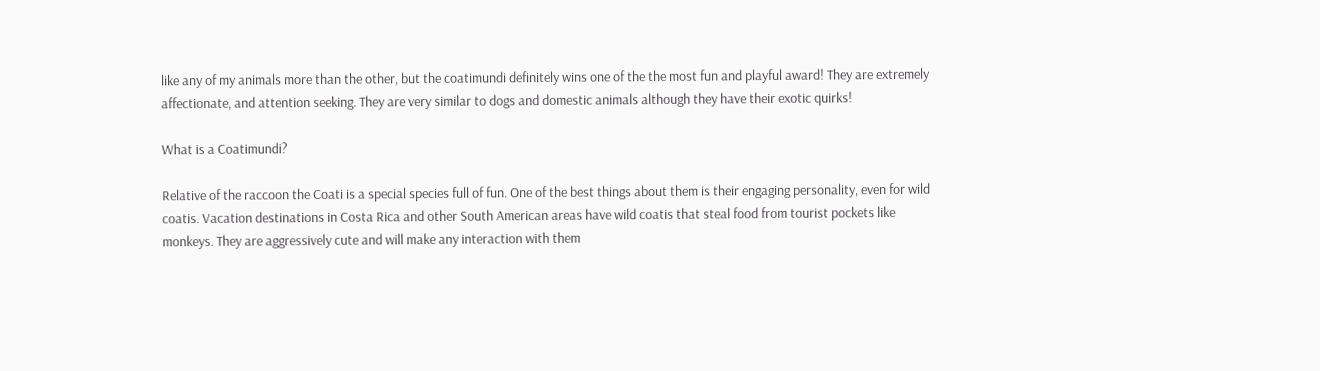like any of my animals more than the other, but the coatimundi definitely wins one of the the most fun and playful award! They are extremely affectionate, and attention seeking. They are very similar to dogs and domestic animals although they have their exotic quirks!

What is a Coatimundi?

Relative of the raccoon the Coati is a special species full of fun. One of the best things about them is their engaging personality, even for wild coatis. Vacation destinations in Costa Rica and other South American areas have wild coatis that steal food from tourist pockets like monkeys. They are aggressively cute and will make any interaction with them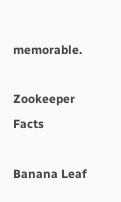memorable.

Zookeeper Facts

Banana Leaf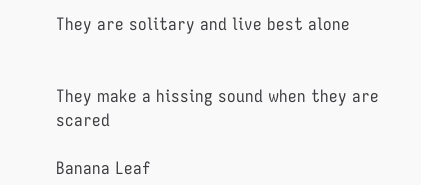They are solitary and live best alone


They make a hissing sound when they are scared

Banana Leaf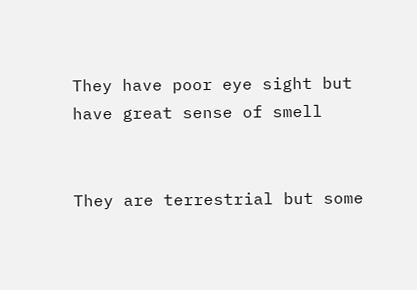They have poor eye sight but have great sense of smell


They are terrestrial but some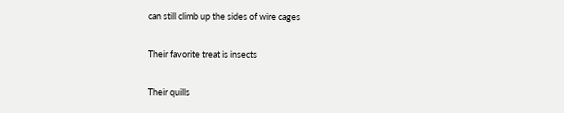can still climb up the sides of wire cages


Their favorite treat is insects


Their quills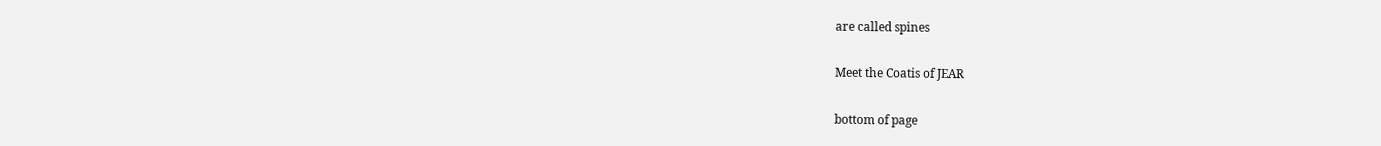are called spines

Meet the Coatis of JEAR

bottom of page